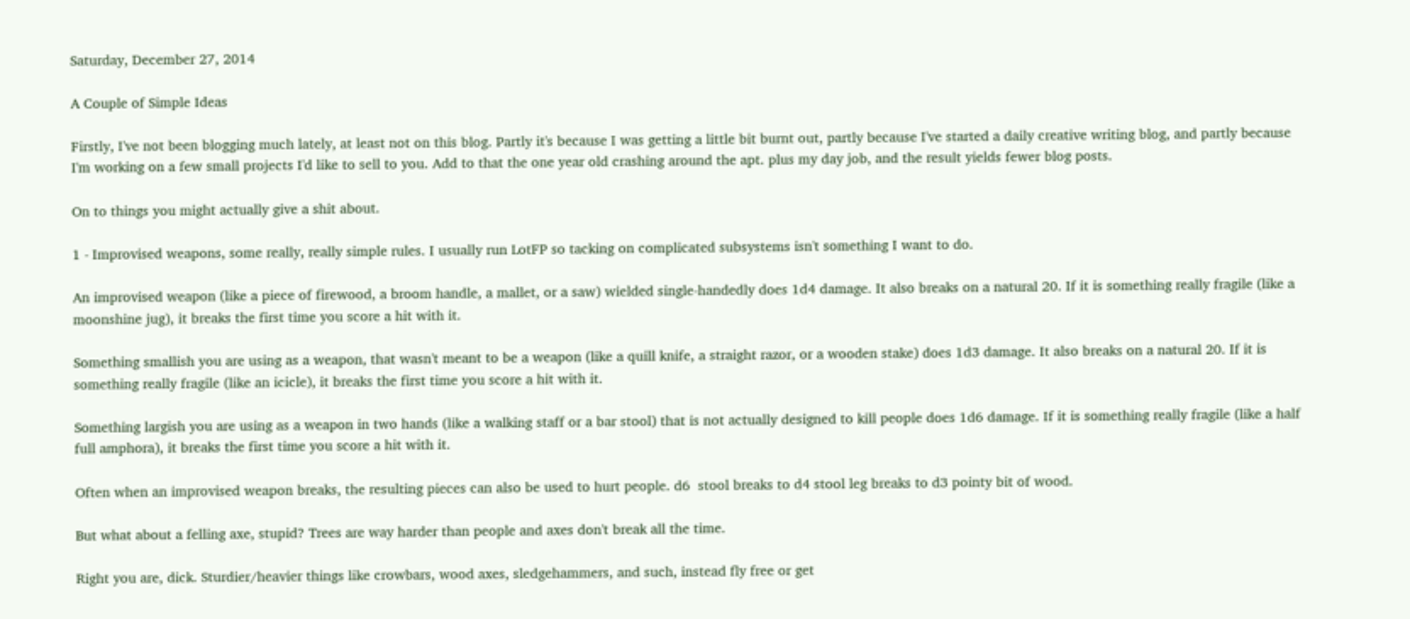Saturday, December 27, 2014

A Couple of Simple Ideas

Firstly, I've not been blogging much lately, at least not on this blog. Partly it's because I was getting a little bit burnt out, partly because I've started a daily creative writing blog, and partly because I'm working on a few small projects I'd like to sell to you. Add to that the one year old crashing around the apt. plus my day job, and the result yields fewer blog posts.

On to things you might actually give a shit about.

1 - Improvised weapons, some really, really simple rules. I usually run LotFP so tacking on complicated subsystems isn't something I want to do.

An improvised weapon (like a piece of firewood, a broom handle, a mallet, or a saw) wielded single-handedly does 1d4 damage. It also breaks on a natural 20. If it is something really fragile (like a moonshine jug), it breaks the first time you score a hit with it.

Something smallish you are using as a weapon, that wasn't meant to be a weapon (like a quill knife, a straight razor, or a wooden stake) does 1d3 damage. It also breaks on a natural 20. If it is something really fragile (like an icicle), it breaks the first time you score a hit with it.

Something largish you are using as a weapon in two hands (like a walking staff or a bar stool) that is not actually designed to kill people does 1d6 damage. If it is something really fragile (like a half full amphora), it breaks the first time you score a hit with it.

Often when an improvised weapon breaks, the resulting pieces can also be used to hurt people. d6  stool breaks to d4 stool leg breaks to d3 pointy bit of wood.

But what about a felling axe, stupid? Trees are way harder than people and axes don't break all the time.

Right you are, dick. Sturdier/heavier things like crowbars, wood axes, sledgehammers, and such, instead fly free or get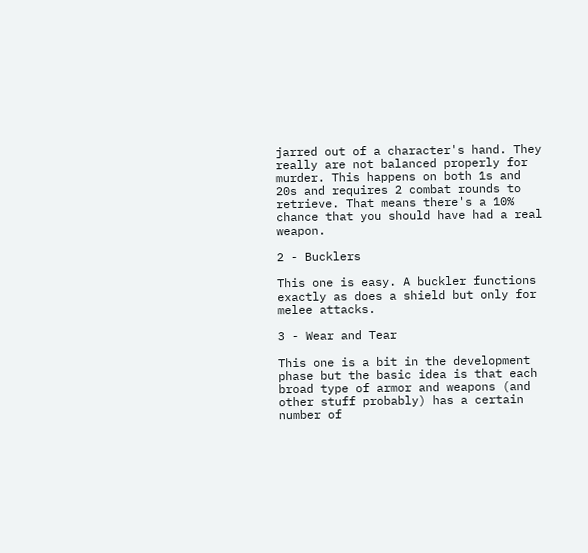jarred out of a character's hand. They really are not balanced properly for murder. This happens on both 1s and 20s and requires 2 combat rounds to retrieve. That means there's a 10% chance that you should have had a real weapon.

2 - Bucklers

This one is easy. A buckler functions exactly as does a shield but only for melee attacks.

3 - Wear and Tear

This one is a bit in the development phase but the basic idea is that each broad type of armor and weapons (and other stuff probably) has a certain number of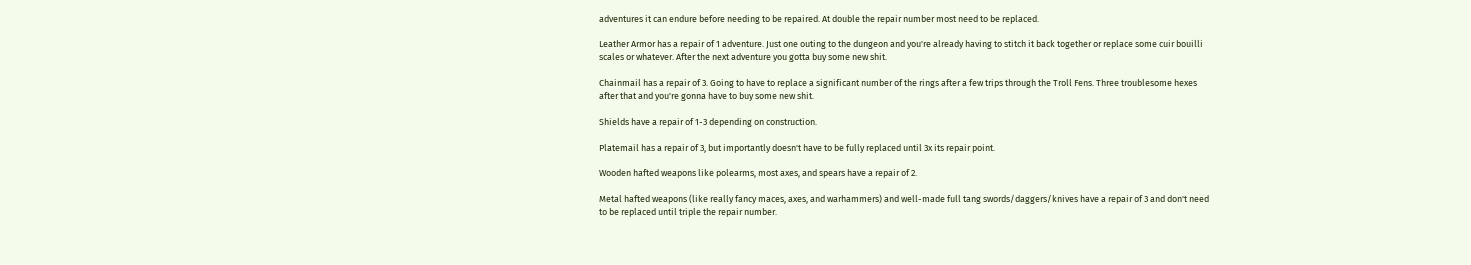adventures it can endure before needing to be repaired. At double the repair number most need to be replaced.

Leather Armor has a repair of 1 adventure. Just one outing to the dungeon and you're already having to stitch it back together or replace some cuir bouilli scales or whatever. After the next adventure you gotta buy some new shit.

Chainmail has a repair of 3. Going to have to replace a significant number of the rings after a few trips through the Troll Fens. Three troublesome hexes after that and you're gonna have to buy some new shit.

Shields have a repair of 1-3 depending on construction.

Platemail has a repair of 3, but importantly doesn't have to be fully replaced until 3x its repair point.

Wooden hafted weapons like polearms, most axes, and spears have a repair of 2.

Metal hafted weapons (like really fancy maces, axes, and warhammers) and well-made full tang swords/daggers/knives have a repair of 3 and don't need to be replaced until triple the repair number.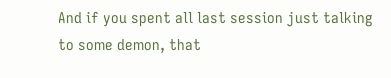And if you spent all last session just talking to some demon, that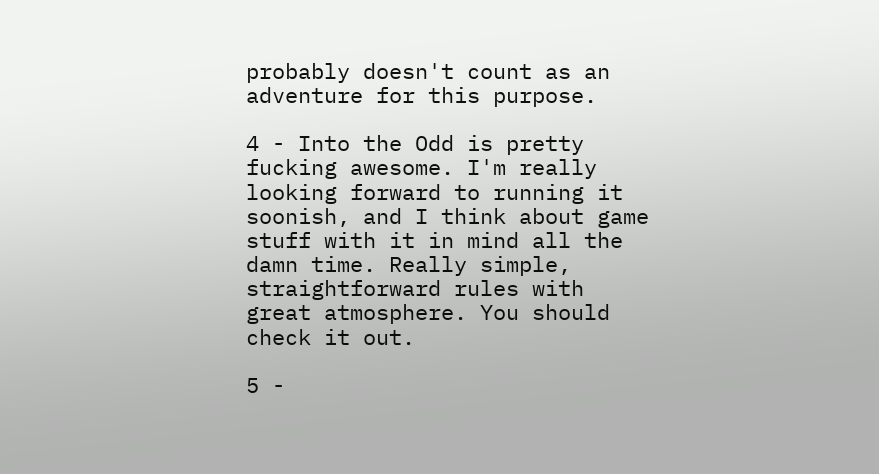probably doesn't count as an adventure for this purpose.

4 - Into the Odd is pretty fucking awesome. I'm really looking forward to running it soonish, and I think about game stuff with it in mind all the damn time. Really simple, straightforward rules with great atmosphere. You should check it out.

5 -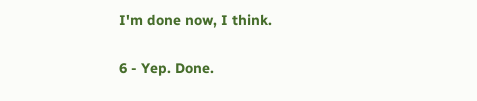I'm done now, I think.

6 - Yep. Done.